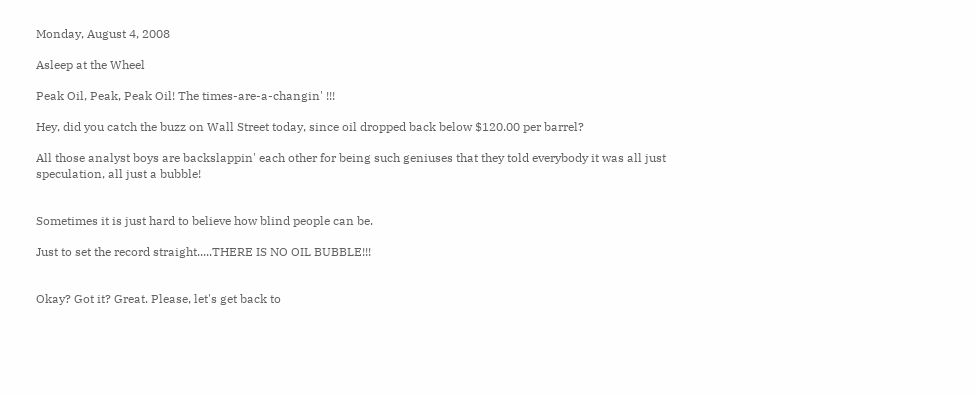Monday, August 4, 2008

Asleep at the Wheel

Peak Oil, Peak, Peak Oil! The times-are-a-changin' !!!

Hey, did you catch the buzz on Wall Street today, since oil dropped back below $120.00 per barrel?

All those analyst boys are backslappin' each other for being such geniuses that they told everybody it was all just speculation, all just a bubble!


Sometimes it is just hard to believe how blind people can be.

Just to set the record straight.....THERE IS NO OIL BUBBLE!!!


Okay? Got it? Great. Please, let's get back to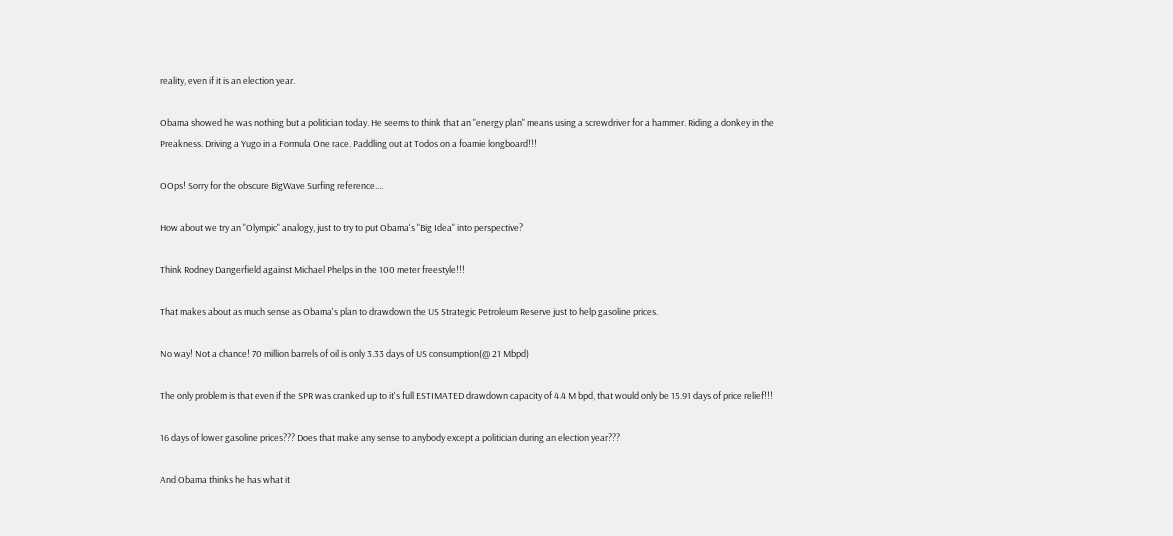reality, even if it is an election year.

Obama showed he was nothing but a politician today. He seems to think that an "energy plan" means using a screwdriver for a hammer. Riding a donkey in the Preakness. Driving a Yugo in a Formula One race. Paddling out at Todos on a foamie longboard!!!

OOps! Sorry for the obscure BigWave Surfing reference....

How about we try an "Olympic" analogy, just to try to put Obama's "Big Idea" into perspective?

Think Rodney Dangerfield against Michael Phelps in the 100 meter freestyle!!!

That makes about as much sense as Obama's plan to drawdown the US Strategic Petroleum Reserve just to help gasoline prices.

No way! Not a chance! 70 million barrels of oil is only 3.33 days of US consumption(@ 21 Mbpd)

The only problem is that even if the SPR was cranked up to it's full ESTIMATED drawdown capacity of 4.4 M bpd, that would only be 15.91 days of price relief!!!

16 days of lower gasoline prices??? Does that make any sense to anybody except a politician during an election year???

And Obama thinks he has what it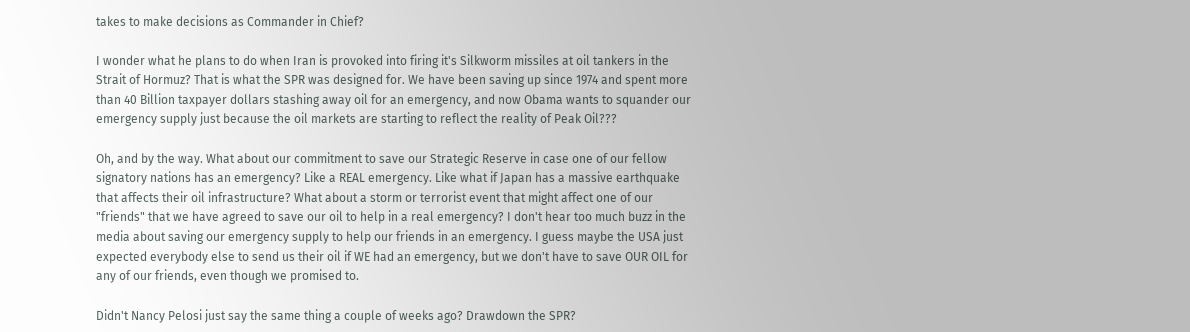takes to make decisions as Commander in Chief?

I wonder what he plans to do when Iran is provoked into firing it's Silkworm missiles at oil tankers in the Strait of Hormuz? That is what the SPR was designed for. We have been saving up since 1974 and spent more than 40 Billion taxpayer dollars stashing away oil for an emergency, and now Obama wants to squander our emergency supply just because the oil markets are starting to reflect the reality of Peak Oil???

Oh, and by the way. What about our commitment to save our Strategic Reserve in case one of our fellow signatory nations has an emergency? Like a REAL emergency. Like what if Japan has a massive earthquake that affects their oil infrastructure? What about a storm or terrorist event that might affect one of our "friends" that we have agreed to save our oil to help in a real emergency? I don't hear too much buzz in the media about saving our emergency supply to help our friends in an emergency. I guess maybe the USA just expected everybody else to send us their oil if WE had an emergency, but we don't have to save OUR OIL for any of our friends, even though we promised to.

Didn't Nancy Pelosi just say the same thing a couple of weeks ago? Drawdown the SPR?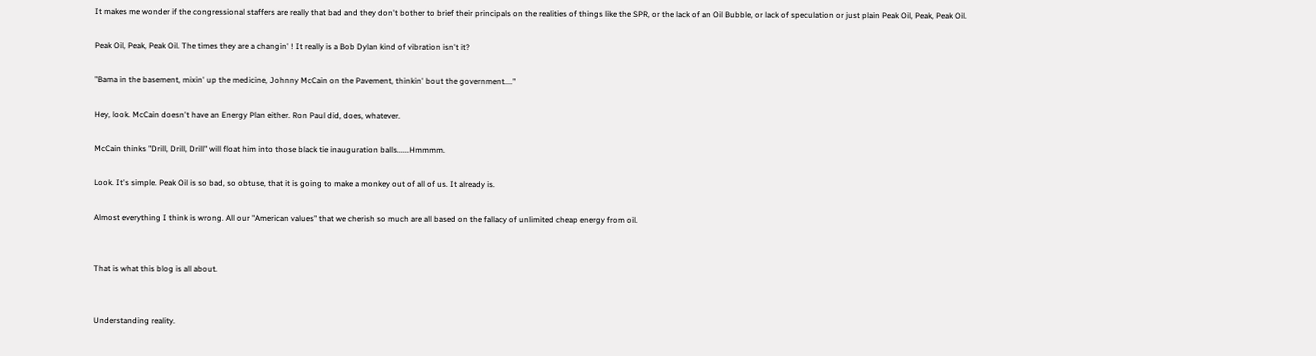It makes me wonder if the congressional staffers are really that bad and they don't bother to brief their principals on the realities of things like the SPR, or the lack of an Oil Bubble, or lack of speculation or just plain Peak Oil, Peak, Peak Oil.

Peak Oil, Peak, Peak Oil. The times they are a changin' ! It really is a Bob Dylan kind of vibration isn't it?

"Bama in the basement, mixin' up the medicine, Johnny McCain on the Pavement, thinkin' bout the government...."

Hey, look. McCain doesn't have an Energy Plan either. Ron Paul did, does, whatever.

McCain thinks "Drill, Drill, Drill" will float him into those black tie inauguration balls......Hmmmm.

Look. It's simple. Peak Oil is so bad, so obtuse, that it is going to make a monkey out of all of us. It already is.

Almost everything I think is wrong. All our "American values" that we cherish so much are all based on the fallacy of unlimited cheap energy from oil.


That is what this blog is all about.


Understanding reality.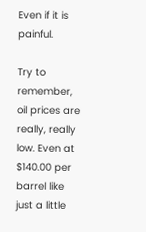Even if it is painful.

Try to remember, oil prices are really, really low. Even at $140.00 per barrel like just a little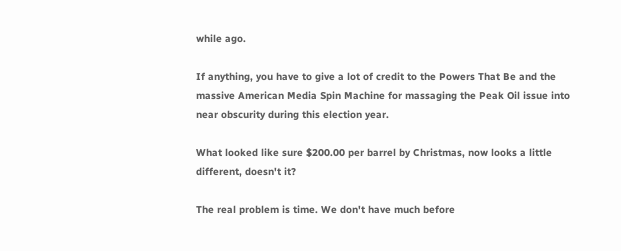while ago.

If anything, you have to give a lot of credit to the Powers That Be and the massive American Media Spin Machine for massaging the Peak Oil issue into near obscurity during this election year.

What looked like sure $200.00 per barrel by Christmas, now looks a little different, doesn't it?

The real problem is time. We don't have much before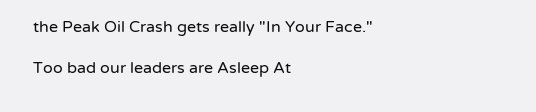the Peak Oil Crash gets really "In Your Face."

Too bad our leaders are Asleep At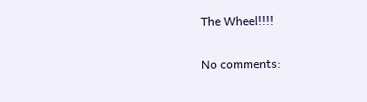The Wheel!!!!

No comments: